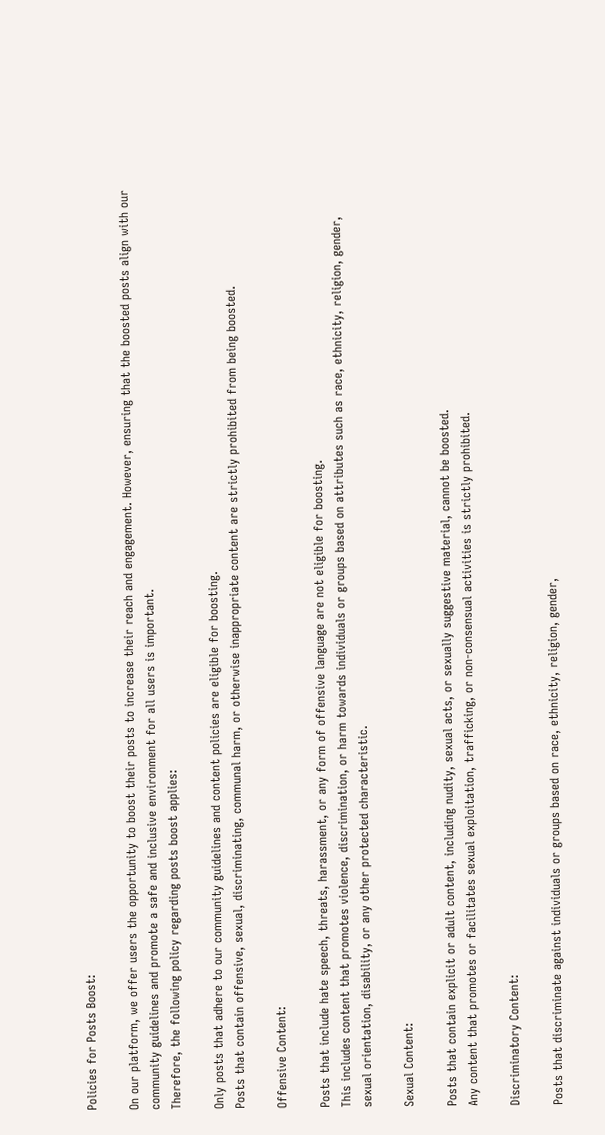Policies for Posts Boost:

On our platform, we offer users the opportunity to boost their posts to increase their reach and engagement. However, ensuring that the boosted posts align with our community guidelines and promote a safe and inclusive environment for all users is important.
Therefore, the following policy regarding posts boost applies:

Only posts that adhere to our community guidelines and content policies are eligible for boosting.
Posts that contain offensive, sexual, discriminating, communal harm, or otherwise inappropriate content are strictly prohibited from being boosted.

Offensive Content:

Posts that include hate speech, threats, harassment, or any form of offensive language are not eligible for boosting.
This includes content that promotes violence, discrimination, or harm towards individuals or groups based on attributes such as race, ethnicity, religion, gender, sexual orientation, disability, or any other protected characteristic.

Sexual Content:

Posts that contain explicit or adult content, including nudity, sexual acts, or sexually suggestive material, cannot be boosted.
Any content that promotes or facilitates sexual exploitation, trafficking, or non-consensual activities is strictly prohibited.

Discriminatory Content:

Posts that discriminate against individuals or groups based on race, ethnicity, religion, gender,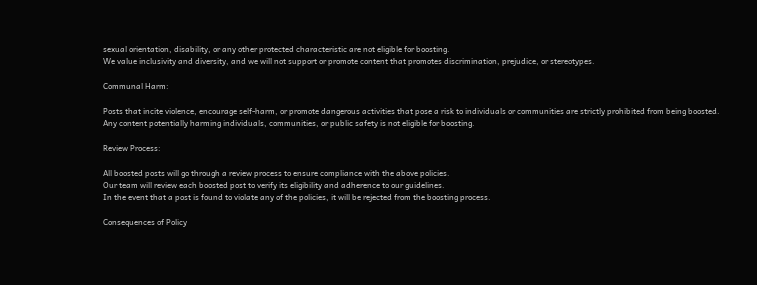sexual orientation, disability, or any other protected characteristic are not eligible for boosting.
We value inclusivity and diversity, and we will not support or promote content that promotes discrimination, prejudice, or stereotypes.

Communal Harm:

Posts that incite violence, encourage self-harm, or promote dangerous activities that pose a risk to individuals or communities are strictly prohibited from being boosted.
Any content potentially harming individuals, communities, or public safety is not eligible for boosting.

Review Process:

All boosted posts will go through a review process to ensure compliance with the above policies.
Our team will review each boosted post to verify its eligibility and adherence to our guidelines.
In the event that a post is found to violate any of the policies, it will be rejected from the boosting process.

Consequences of Policy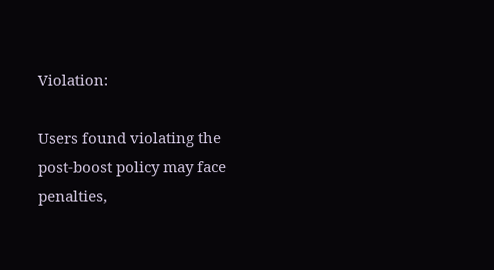Violation:

Users found violating the post-boost policy may face penalties,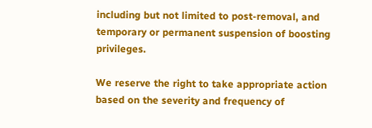including but not limited to post-removal, and temporary or permanent suspension of boosting privileges.

We reserve the right to take appropriate action based on the severity and frequency of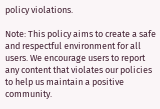policy violations.

Note: This policy aims to create a safe and respectful environment for all users. We encourage users to report any content that violates our policies to help us maintain a positive community.